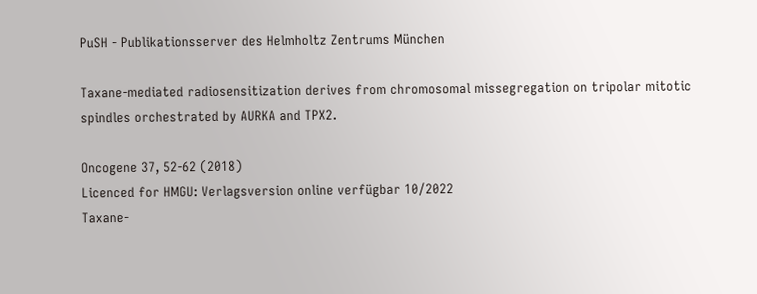PuSH - Publikationsserver des Helmholtz Zentrums München

Taxane-mediated radiosensitization derives from chromosomal missegregation on tripolar mitotic spindles orchestrated by AURKA and TPX2.

Oncogene 37, 52-62 (2018)
Licenced for HMGU: Verlagsversion online verfügbar 10/2022
Taxane-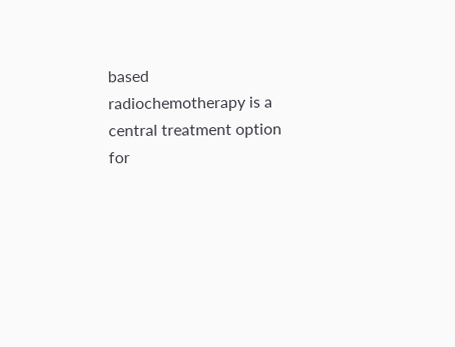based radiochemotherapy is a central treatment option for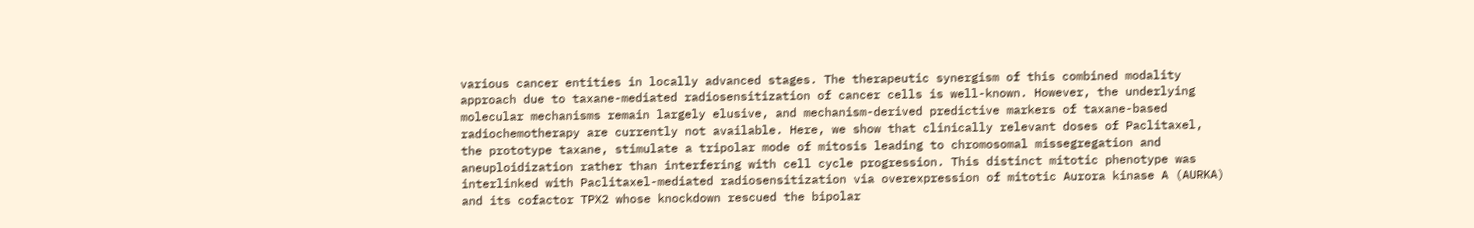various cancer entities in locally advanced stages. The therapeutic synergism of this combined modality approach due to taxane-mediated radiosensitization of cancer cells is well-known. However, the underlying molecular mechanisms remain largely elusive, and mechanism-derived predictive markers of taxane-based radiochemotherapy are currently not available. Here, we show that clinically relevant doses of Paclitaxel, the prototype taxane, stimulate a tripolar mode of mitosis leading to chromosomal missegregation and aneuploidization rather than interfering with cell cycle progression. This distinct mitotic phenotype was interlinked with Paclitaxel-mediated radiosensitization via overexpression of mitotic Aurora kinase A (AURKA) and its cofactor TPX2 whose knockdown rescued the bipolar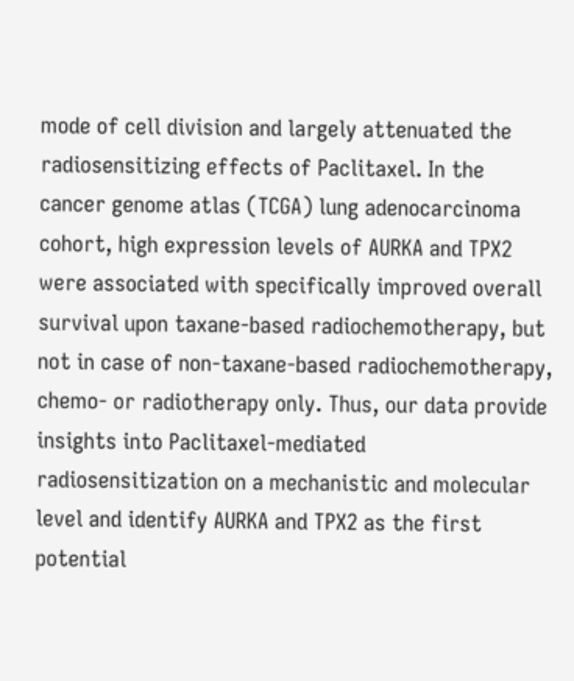mode of cell division and largely attenuated the radiosensitizing effects of Paclitaxel. In the cancer genome atlas (TCGA) lung adenocarcinoma cohort, high expression levels of AURKA and TPX2 were associated with specifically improved overall survival upon taxane-based radiochemotherapy, but not in case of non-taxane-based radiochemotherapy, chemo- or radiotherapy only. Thus, our data provide insights into Paclitaxel-mediated radiosensitization on a mechanistic and molecular level and identify AURKA and TPX2 as the first potential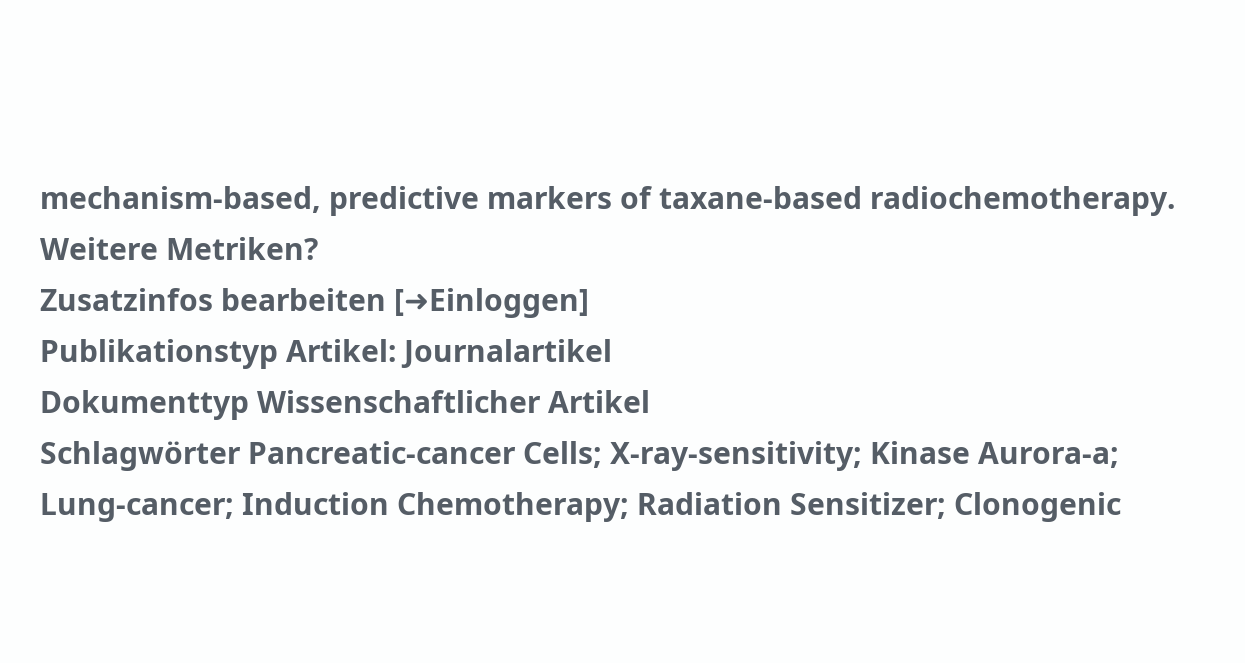mechanism-based, predictive markers of taxane-based radiochemotherapy.
Weitere Metriken?
Zusatzinfos bearbeiten [➜Einloggen]
Publikationstyp Artikel: Journalartikel
Dokumenttyp Wissenschaftlicher Artikel
Schlagwörter Pancreatic-cancer Cells; X-ray-sensitivity; Kinase Aurora-a; Lung-cancer; Induction Chemotherapy; Radiation Sensitizer; Clonogenic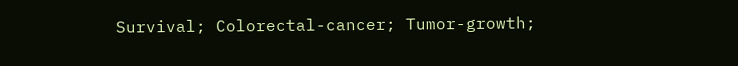Survival; Colorectal-cancer; Tumor-growth;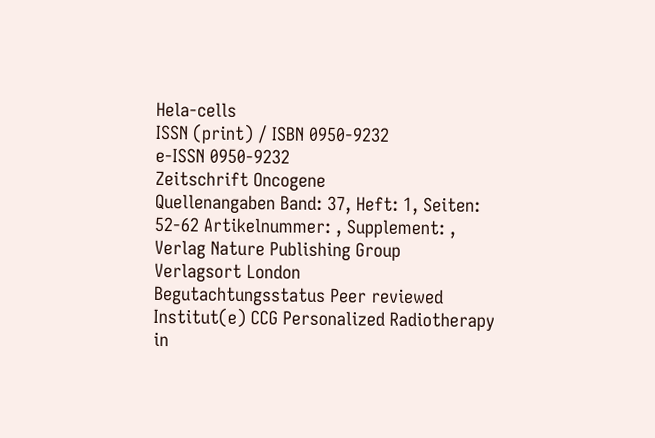Hela-cells
ISSN (print) / ISBN 0950-9232
e-ISSN 0950-9232
Zeitschrift Oncogene
Quellenangaben Band: 37, Heft: 1, Seiten: 52-62 Artikelnummer: , Supplement: ,
Verlag Nature Publishing Group
Verlagsort London
Begutachtungsstatus Peer reviewed
Institut(e) CCG Personalized Radiotherapy in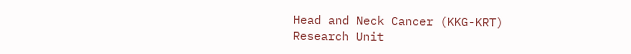Head and Neck Cancer (KKG-KRT)
Research Unit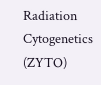Radiation Cytogenetics (ZYTO)